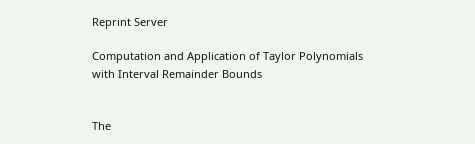Reprint Server

Computation and Application of Taylor Polynomials with Interval Remainder Bounds


The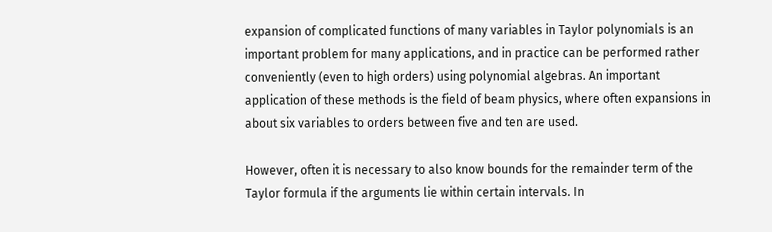expansion of complicated functions of many variables in Taylor polynomials is an important problem for many applications, and in practice can be performed rather conveniently (even to high orders) using polynomial algebras. An important application of these methods is the field of beam physics, where often expansions in about six variables to orders between five and ten are used.

However, often it is necessary to also know bounds for the remainder term of the Taylor formula if the arguments lie within certain intervals. In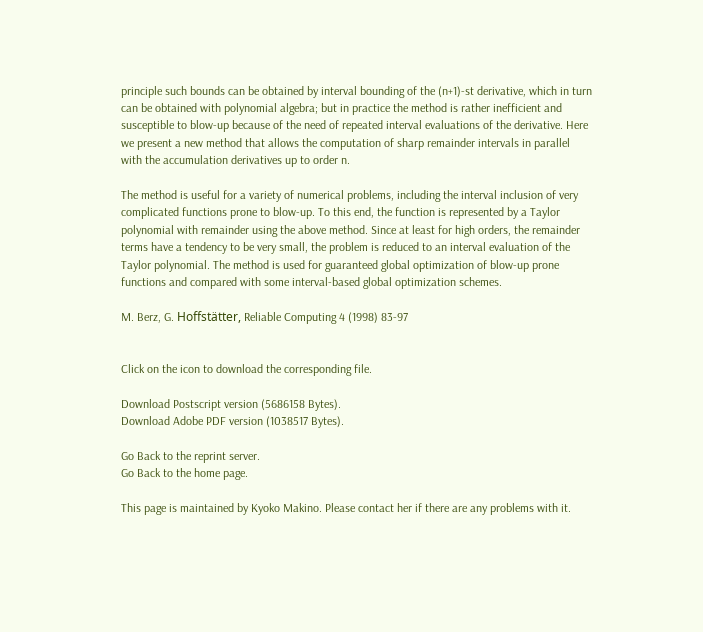principle such bounds can be obtained by interval bounding of the (n+1)-st derivative, which in turn can be obtained with polynomial algebra; but in practice the method is rather inefficient and susceptible to blow-up because of the need of repeated interval evaluations of the derivative. Here we present a new method that allows the computation of sharp remainder intervals in parallel with the accumulation derivatives up to order n.

The method is useful for a variety of numerical problems, including the interval inclusion of very complicated functions prone to blow-up. To this end, the function is represented by a Taylor polynomial with remainder using the above method. Since at least for high orders, the remainder terms have a tendency to be very small, the problem is reduced to an interval evaluation of the Taylor polynomial. The method is used for guaranteed global optimization of blow-up prone functions and compared with some interval-based global optimization schemes.

M. Berz, G. Hoffstätter, Reliable Computing 4 (1998) 83-97


Click on the icon to download the corresponding file.

Download Postscript version (5686158 Bytes).
Download Adobe PDF version (1038517 Bytes).

Go Back to the reprint server.
Go Back to the home page.

This page is maintained by Kyoko Makino. Please contact her if there are any problems with it.